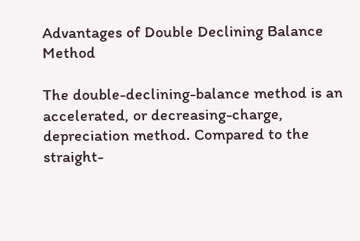Advantages of Double Declining Balance Method

The double-declining-balance method is an accelerated, or decreasing-charge, depreciation method. Compared to the straight-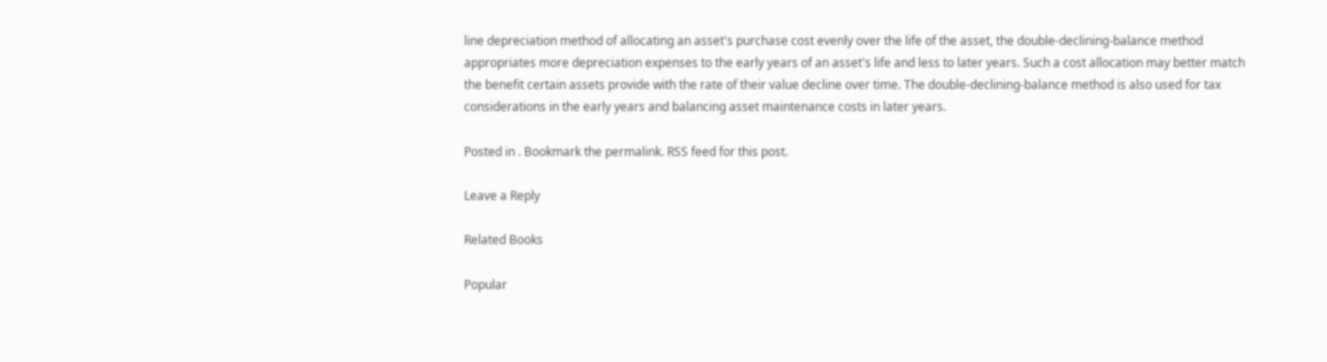line depreciation method of allocating an asset's purchase cost evenly over the life of the asset, the double-declining-balance method appropriates more depreciation expenses to the early years of an asset's life and less to later years. Such a cost allocation may better match the benefit certain assets provide with the rate of their value decline over time. The double-declining-balance method is also used for tax considerations in the early years and balancing asset maintenance costs in later years.

Posted in . Bookmark the permalink. RSS feed for this post.

Leave a Reply

Related Books

Popular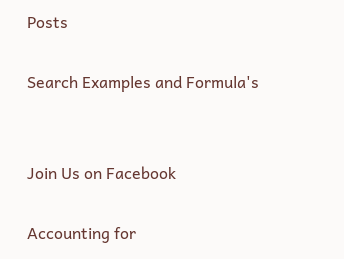Posts

Search Examples and Formula's


Join Us on Facebook

Accounting for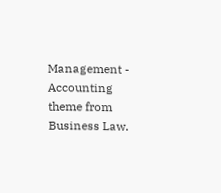Management - Accounting theme from Business Law.